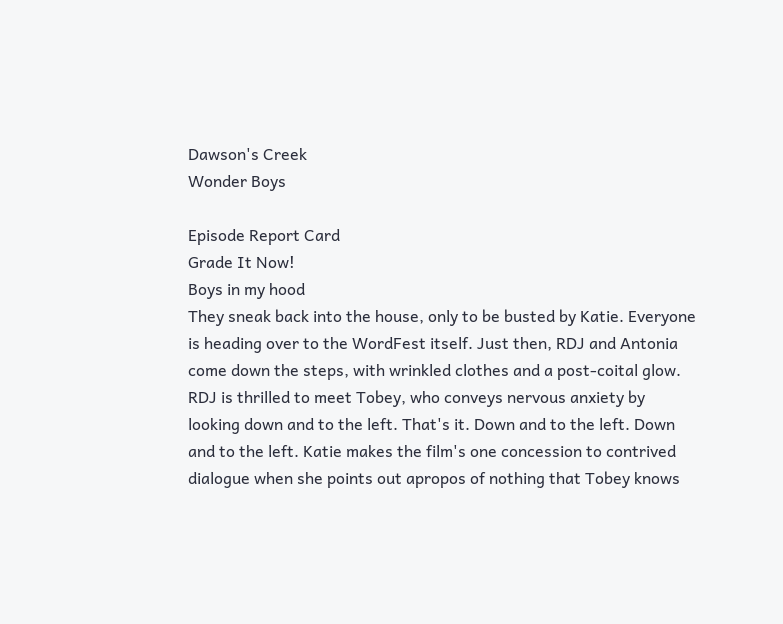Dawson's Creek
Wonder Boys

Episode Report Card
Grade It Now!
Boys in my hood
They sneak back into the house, only to be busted by Katie. Everyone is heading over to the WordFest itself. Just then, RDJ and Antonia come down the steps, with wrinkled clothes and a post-coital glow. RDJ is thrilled to meet Tobey, who conveys nervous anxiety by looking down and to the left. That's it. Down and to the left. Down and to the left. Katie makes the film's one concession to contrived dialogue when she points out apropos of nothing that Tobey knows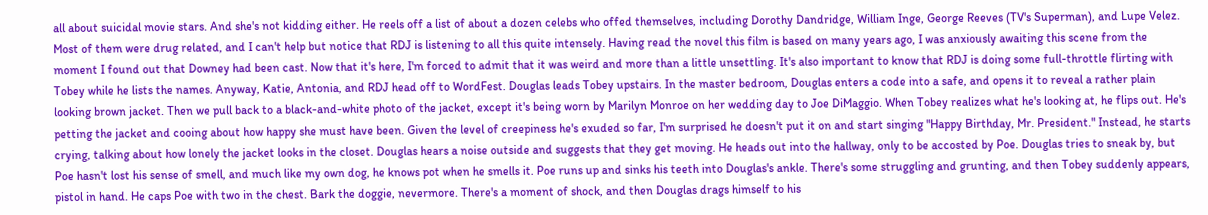all about suicidal movie stars. And she's not kidding either. He reels off a list of about a dozen celebs who offed themselves, including Dorothy Dandridge, William Inge, George Reeves (TV's Superman), and Lupe Velez. Most of them were drug related, and I can't help but notice that RDJ is listening to all this quite intensely. Having read the novel this film is based on many years ago, I was anxiously awaiting this scene from the moment I found out that Downey had been cast. Now that it's here, I'm forced to admit that it was weird and more than a little unsettling. It's also important to know that RDJ is doing some full-throttle flirting with Tobey while he lists the names. Anyway, Katie, Antonia, and RDJ head off to WordFest. Douglas leads Tobey upstairs. In the master bedroom, Douglas enters a code into a safe, and opens it to reveal a rather plain looking brown jacket. Then we pull back to a black-and-white photo of the jacket, except it's being worn by Marilyn Monroe on her wedding day to Joe DiMaggio. When Tobey realizes what he's looking at, he flips out. He's petting the jacket and cooing about how happy she must have been. Given the level of creepiness he's exuded so far, I'm surprised he doesn't put it on and start singing "Happy Birthday, Mr. President." Instead, he starts crying, talking about how lonely the jacket looks in the closet. Douglas hears a noise outside and suggests that they get moving. He heads out into the hallway, only to be accosted by Poe. Douglas tries to sneak by, but Poe hasn't lost his sense of smell, and much like my own dog, he knows pot when he smells it. Poe runs up and sinks his teeth into Douglas's ankle. There's some struggling and grunting, and then Tobey suddenly appears, pistol in hand. He caps Poe with two in the chest. Bark the doggie, nevermore. There's a moment of shock, and then Douglas drags himself to his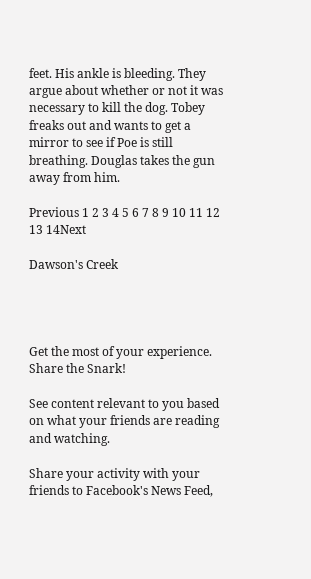feet. His ankle is bleeding. They argue about whether or not it was necessary to kill the dog. Tobey freaks out and wants to get a mirror to see if Poe is still breathing. Douglas takes the gun away from him.

Previous 1 2 3 4 5 6 7 8 9 10 11 12 13 14Next

Dawson's Creek




Get the most of your experience.
Share the Snark!

See content relevant to you based on what your friends are reading and watching.

Share your activity with your friends to Facebook's News Feed,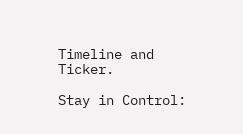Timeline and Ticker.

Stay in Control: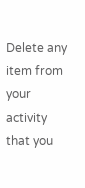Delete any item from your activity that you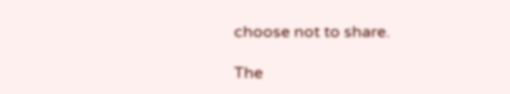choose not to share.

The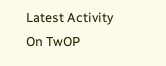Latest Activity On TwOP